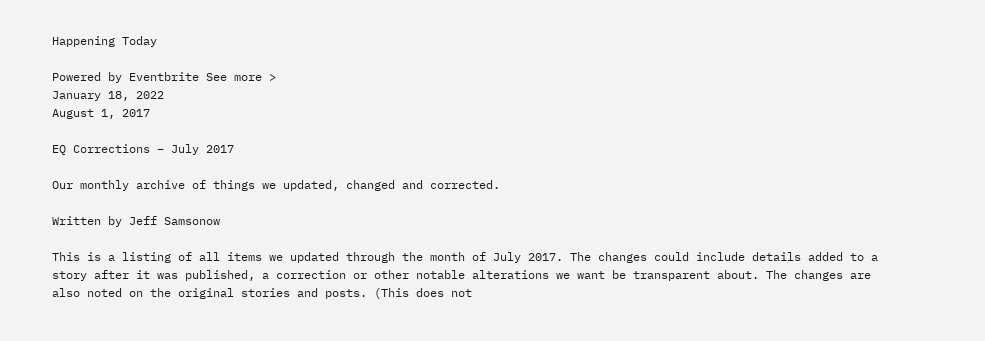Happening Today

Powered by Eventbrite See more >
January 18, 2022
August 1, 2017

EQ Corrections – July 2017

Our monthly archive of things we updated, changed and corrected.

Written by Jeff Samsonow

This is a listing of all items we updated through the month of July 2017. The changes could include details added to a story after it was published, a correction or other notable alterations we want be transparent about. The changes are also noted on the original stories and posts. (This does not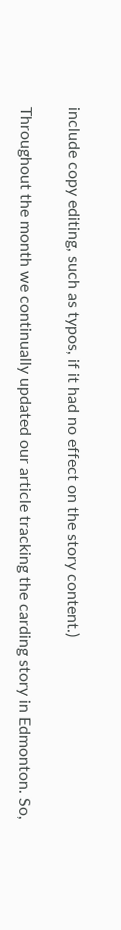include copy editing, such as typos, if it had no effect on the story content.)

Throughout the month we continually updated our article tracking the carding story in Edmonton. So,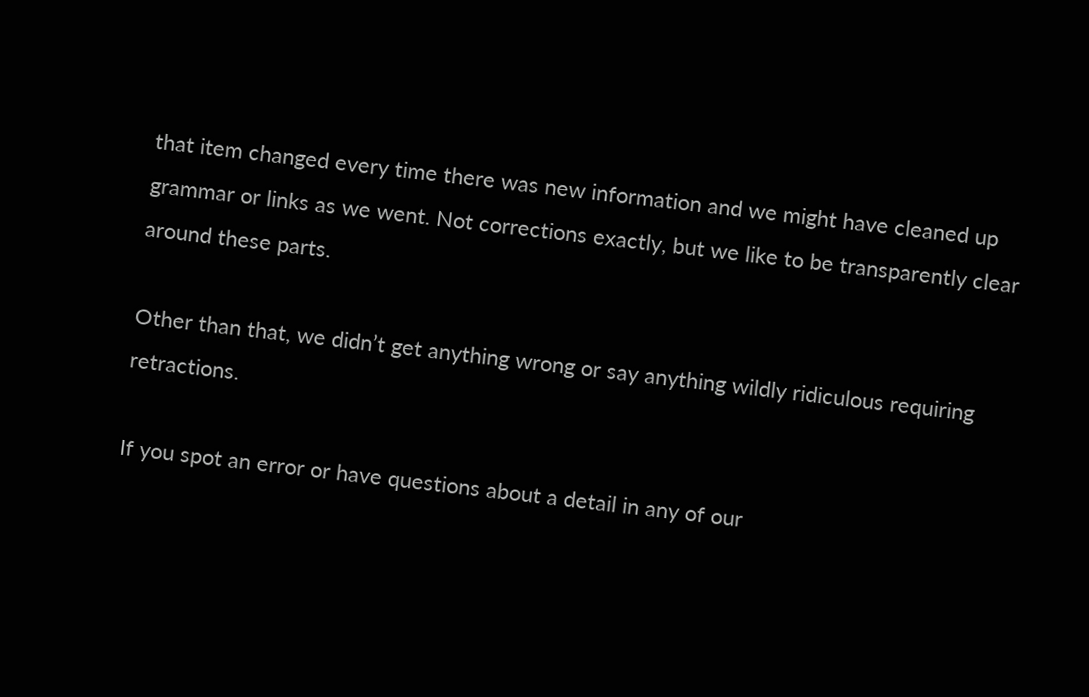that item changed every time there was new information and we might have cleaned up grammar or links as we went. Not corrections exactly, but we like to be transparently clear around these parts.

Other than that, we didn’t get anything wrong or say anything wildly ridiculous requiring retractions.

If you spot an error or have questions about a detail in any of our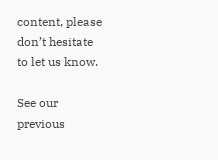content, please don’t hesitate to let us know.

See our previous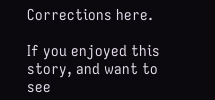Corrections here.

If you enjoyed this story, and want to see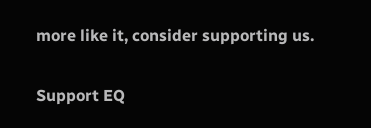more like it, consider supporting us.

Support EQ